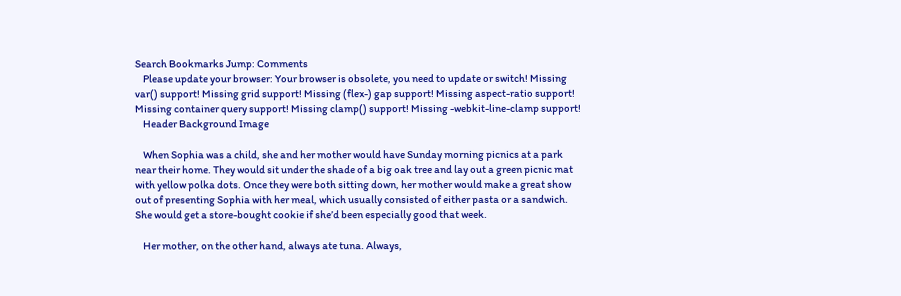Search Bookmarks Jump: Comments
    Please update your browser: Your browser is obsolete, you need to update or switch! Missing var() support! Missing grid support! Missing (flex-) gap support! Missing aspect-ratio support! Missing container query support! Missing clamp() support! Missing -webkit-line-clamp support!
    Header Background Image

    When Sophia was a child, she and her mother would have Sunday morning picnics at a park near their home. They would sit under the shade of a big oak tree and lay out a green picnic mat with yellow polka dots. Once they were both sitting down, her mother would make a great show out of presenting Sophia with her meal, which usually consisted of either pasta or a sandwich. She would get a store-bought cookie if she’d been especially good that week.

    Her mother, on the other hand, always ate tuna. Always,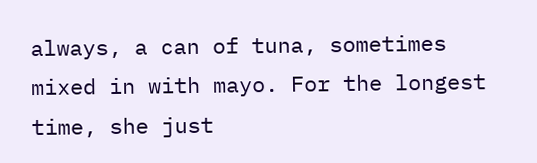always, a can of tuna, sometimes mixed in with mayo. For the longest time, she just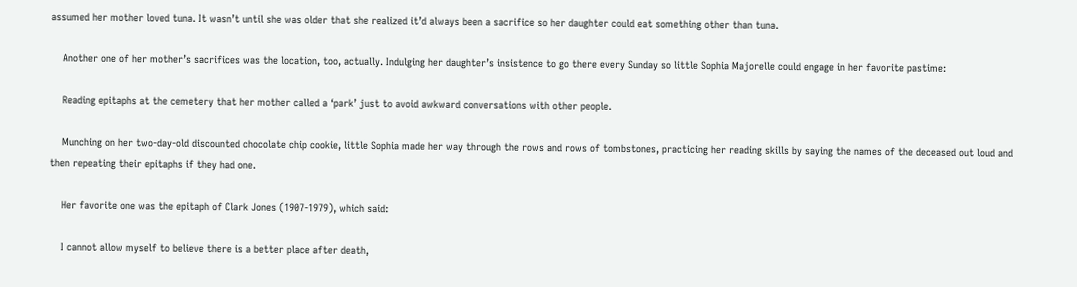assumed her mother loved tuna. It wasn’t until she was older that she realized it’d always been a sacrifice so her daughter could eat something other than tuna.

    Another one of her mother’s sacrifices was the location, too, actually. Indulging her daughter’s insistence to go there every Sunday so little Sophia Majorelle could engage in her favorite pastime:

    Reading epitaphs at the cemetery that her mother called a ‘park’ just to avoid awkward conversations with other people.

    Munching on her two-day-old discounted chocolate chip cookie, little Sophia made her way through the rows and rows of tombstones, practicing her reading skills by saying the names of the deceased out loud and then repeating their epitaphs if they had one.

    Her favorite one was the epitaph of Clark Jones (1907-1979), which said:

    I cannot allow myself to believe there is a better place after death,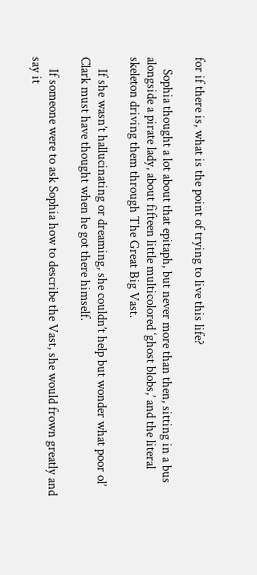for if there is, what is the point of trying to live this life?

    Sophia thought a lot about that epitaph, but never more than then, sitting in a bus alongside a pirate lady, about fifteen little multicolored ‘ghost blobs,’ and the literal skeleton driving them through The Great Big Vast.

    If she wasn’t hallucinating or dreaming, she couldn’t help but wonder what poor ol’ Clark must have thought when he got there himself.

    If someone were to ask Sophia how to describe the Vast, she would frown greatly and say it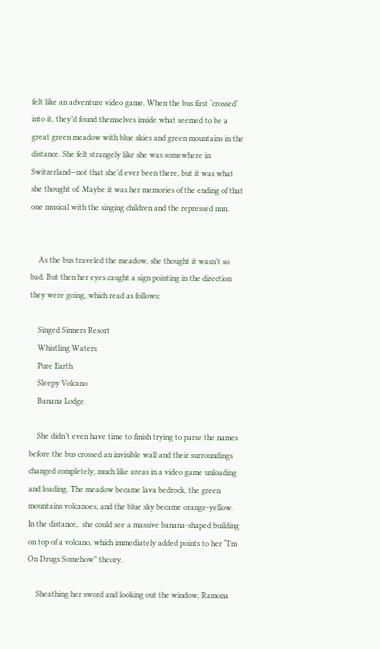felt like an adventure video game. When the bus first ‘crossed’ into it, they’d found themselves inside what seemed to be a great green meadow with blue skies and green mountains in the distance. She felt strangely like she was somewhere in Switzerland—not that she’d ever been there, but it was what she thought of. Maybe it was her memories of the ending of that one musical with the singing children and the repressed nun.


    As the bus traveled the meadow, she thought it wasn’t so bad. But then her eyes caught a sign pointing in the direction they were going, which read as follows:

    Singed Sinners Resort
    Whistling Waters
    Pure Earth
    Sleepy Volcano
    Banana Lodge

    She didn’t even have time to finish trying to parse the names before the bus crossed an invisible wall and their surroundings changed completely, much like areas in a video game unloading and loading. The meadow became lava bedrock, the green mountains volcanoes, and the blue sky became orange-yellow. In the distance,  she could see a massive banana-shaped building on top of a volcano, which immediately added points to her “I’m On Drugs Somehow” theory.

    Sheathing her sword and looking out the window, Ramona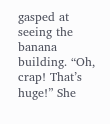gasped at seeing the banana building. “Oh, crap! That’s huge!” She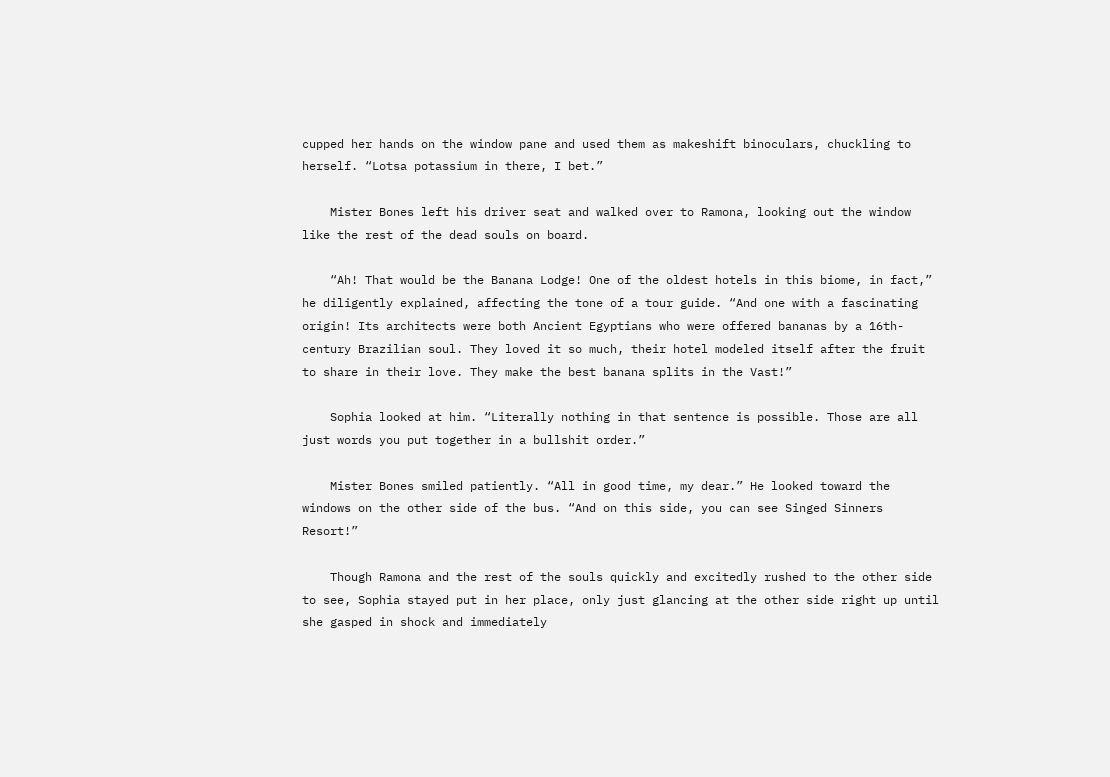cupped her hands on the window pane and used them as makeshift binoculars, chuckling to herself. “Lotsa potassium in there, I bet.”

    Mister Bones left his driver seat and walked over to Ramona, looking out the window like the rest of the dead souls on board.

    “Ah! That would be the Banana Lodge! One of the oldest hotels in this biome, in fact,” he diligently explained, affecting the tone of a tour guide. “And one with a fascinating origin! Its architects were both Ancient Egyptians who were offered bananas by a 16th-century Brazilian soul. They loved it so much, their hotel modeled itself after the fruit to share in their love. They make the best banana splits in the Vast!”

    Sophia looked at him. “Literally nothing in that sentence is possible. Those are all just words you put together in a bullshit order.”

    Mister Bones smiled patiently. “All in good time, my dear.” He looked toward the windows on the other side of the bus. “And on this side, you can see Singed Sinners Resort!”

    Though Ramona and the rest of the souls quickly and excitedly rushed to the other side to see, Sophia stayed put in her place, only just glancing at the other side right up until she gasped in shock and immediately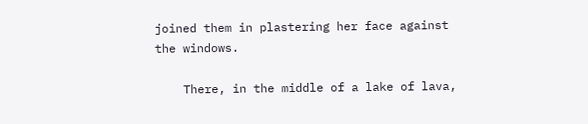joined them in plastering her face against the windows.

    There, in the middle of a lake of lava,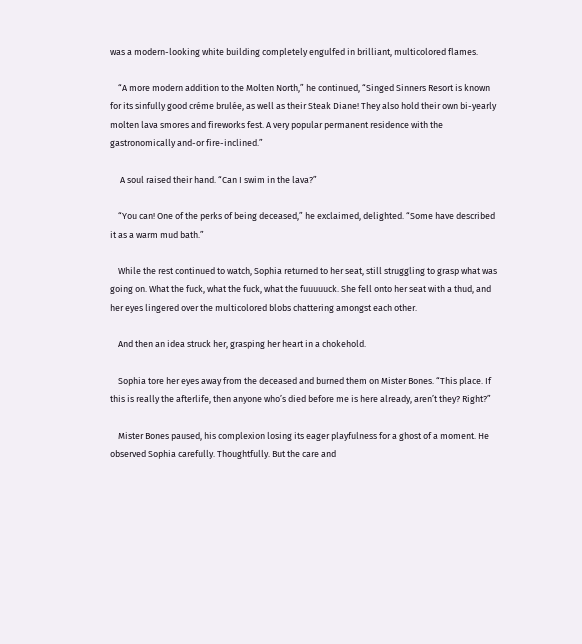was a modern-looking white building completely engulfed in brilliant, multicolored flames.

    “A more modern addition to the Molten North,” he continued, “Singed Sinners Resort is known for its sinfully good créme brulée, as well as their Steak Diane! They also hold their own bi-yearly molten lava smores and fireworks fest. A very popular permanent residence with the gastronomically and-or fire-inclined.”

     A soul raised their hand. “Can I swim in the lava?”

    “You can! One of the perks of being deceased,” he exclaimed, delighted. “Some have described it as a warm mud bath.”

    While the rest continued to watch, Sophia returned to her seat, still struggling to grasp what was going on. What the fuck, what the fuck, what the fuuuuuck. She fell onto her seat with a thud, and her eyes lingered over the multicolored blobs chattering amongst each other.

    And then an idea struck her, grasping her heart in a chokehold.

    Sophia tore her eyes away from the deceased and burned them on Mister Bones. “This place. If this is really the afterlife, then anyone who’s died before me is here already, aren’t they? Right?”

    Mister Bones paused, his complexion losing its eager playfulness for a ghost of a moment. He observed Sophia carefully. Thoughtfully. But the care and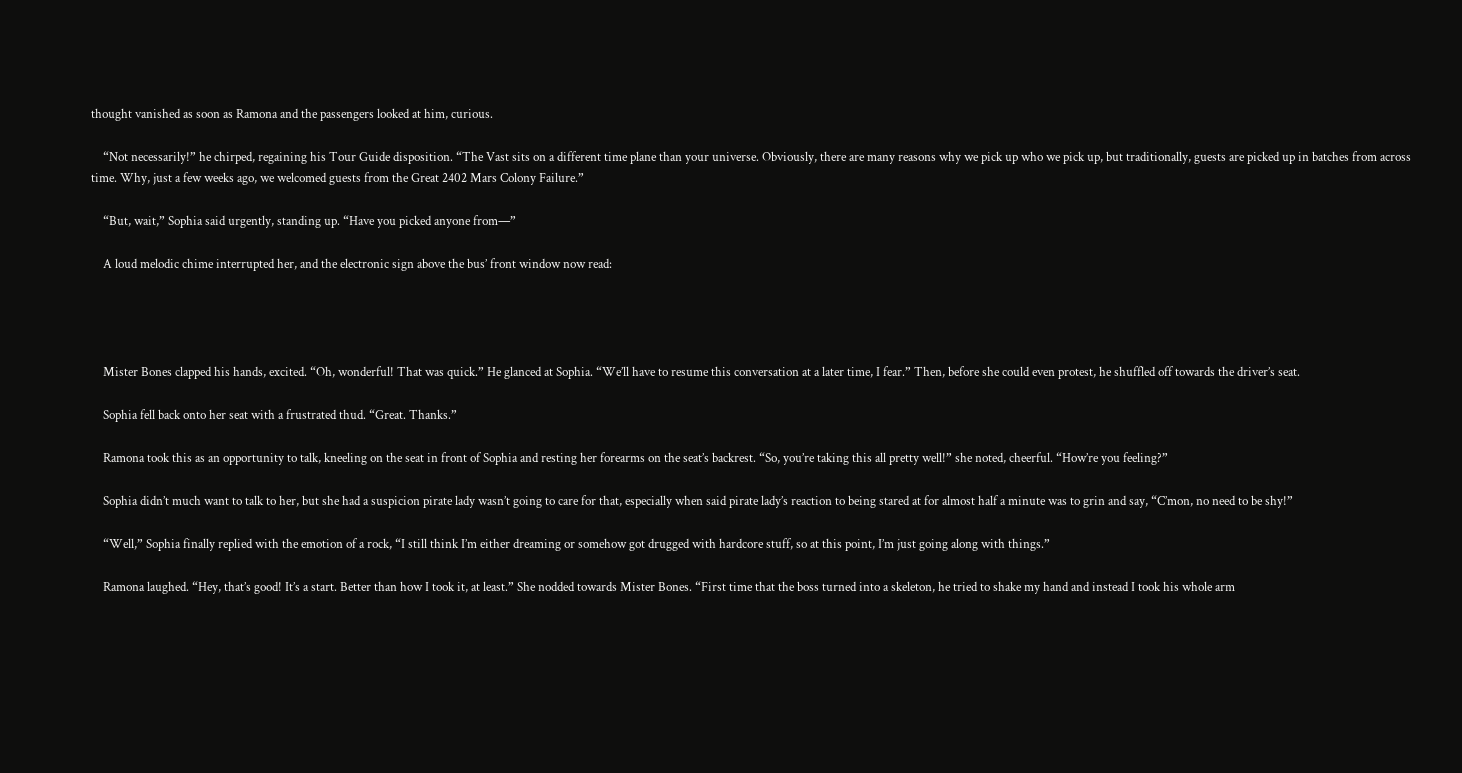thought vanished as soon as Ramona and the passengers looked at him, curious.

    “Not necessarily!” he chirped, regaining his Tour Guide disposition. “The Vast sits on a different time plane than your universe. Obviously, there are many reasons why we pick up who we pick up, but traditionally, guests are picked up in batches from across time. Why, just a few weeks ago, we welcomed guests from the Great 2402 Mars Colony Failure.”

    “But, wait,” Sophia said urgently, standing up. “Have you picked anyone from—”

    A loud melodic chime interrupted her, and the electronic sign above the bus’ front window now read:




    Mister Bones clapped his hands, excited. “Oh, wonderful! That was quick.” He glanced at Sophia. “We’ll have to resume this conversation at a later time, I fear.” Then, before she could even protest, he shuffled off towards the driver’s seat.

    Sophia fell back onto her seat with a frustrated thud. “Great. Thanks.”

    Ramona took this as an opportunity to talk, kneeling on the seat in front of Sophia and resting her forearms on the seat’s backrest. “So, you’re taking this all pretty well!” she noted, cheerful. “How’re you feeling?”

    Sophia didn’t much want to talk to her, but she had a suspicion pirate lady wasn’t going to care for that, especially when said pirate lady’s reaction to being stared at for almost half a minute was to grin and say, “C’mon, no need to be shy!”

    “Well,” Sophia finally replied with the emotion of a rock, “I still think I’m either dreaming or somehow got drugged with hardcore stuff, so at this point, I’m just going along with things.”

    Ramona laughed. “Hey, that’s good! It’s a start. Better than how I took it, at least.” She nodded towards Mister Bones. “First time that the boss turned into a skeleton, he tried to shake my hand and instead I took his whole arm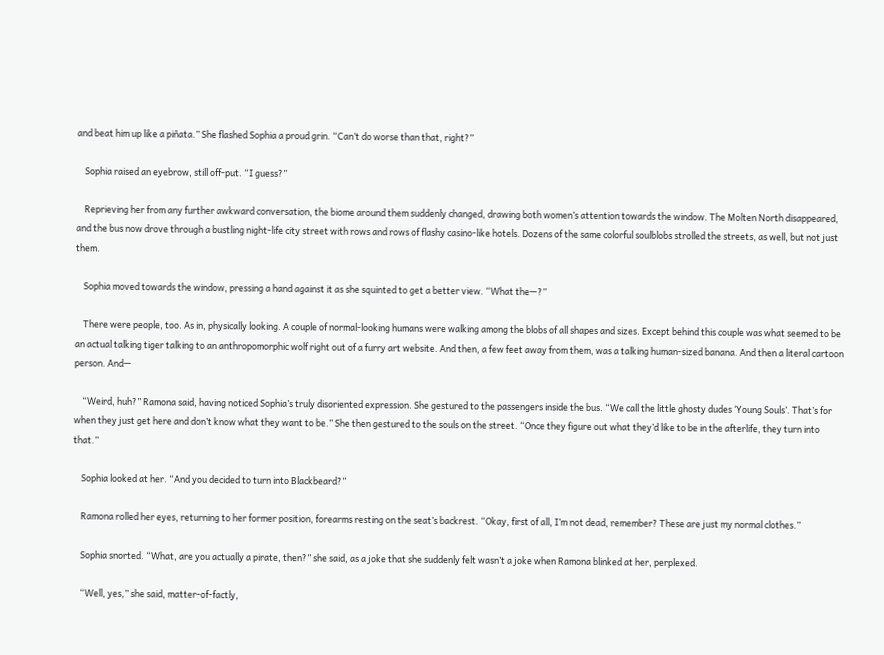and beat him up like a piñata.” She flashed Sophia a proud grin. “Can’t do worse than that, right?”

    Sophia raised an eyebrow, still off-put. “I guess?”

    Reprieving her from any further awkward conversation, the biome around them suddenly changed, drawing both women’s attention towards the window. The Molten North disappeared, and the bus now drove through a bustling night-life city street with rows and rows of flashy casino-like hotels. Dozens of the same colorful soulblobs strolled the streets, as well, but not just them.

    Sophia moved towards the window, pressing a hand against it as she squinted to get a better view. “What the—?”

    There were people, too. As in, physically looking. A couple of normal-looking humans were walking among the blobs of all shapes and sizes. Except behind this couple was what seemed to be an actual talking tiger talking to an anthropomorphic wolf right out of a furry art website. And then, a few feet away from them, was a talking human-sized banana. And then a literal cartoon person. And—

    “Weird, huh?” Ramona said, having noticed Sophia’s truly disoriented expression. She gestured to the passengers inside the bus. “We call the little ghosty dudes ‘Young Souls’. That’s for when they just get here and don’t know what they want to be.” She then gestured to the souls on the street. “Once they figure out what they’d like to be in the afterlife, they turn into that.”

    Sophia looked at her. “And you decided to turn into Blackbeard?”

    Ramona rolled her eyes, returning to her former position, forearms resting on the seat’s backrest. “Okay, first of all, I’m not dead, remember? These are just my normal clothes.”

    Sophia snorted. “What, are you actually a pirate, then?” she said, as a joke that she suddenly felt wasn’t a joke when Ramona blinked at her, perplexed.

    “Well, yes,” she said, matter-of-factly,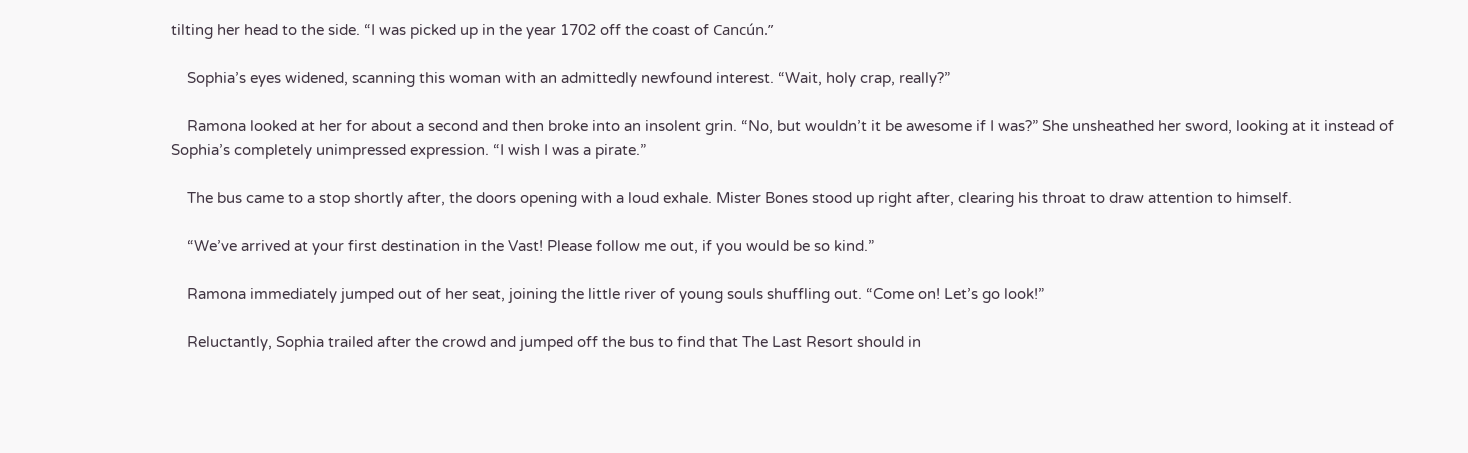tilting her head to the side. “I was picked up in the year 1702 off the coast of Cancún.”

    Sophia’s eyes widened, scanning this woman with an admittedly newfound interest. “Wait, holy crap, really?”

    Ramona looked at her for about a second and then broke into an insolent grin. “No, but wouldn’t it be awesome if I was?” She unsheathed her sword, looking at it instead of Sophia’s completely unimpressed expression. “I wish I was a pirate.”

    The bus came to a stop shortly after, the doors opening with a loud exhale. Mister Bones stood up right after, clearing his throat to draw attention to himself.

    “We’ve arrived at your first destination in the Vast! Please follow me out, if you would be so kind.”

    Ramona immediately jumped out of her seat, joining the little river of young souls shuffling out. “Come on! Let’s go look!”

    Reluctantly, Sophia trailed after the crowd and jumped off the bus to find that The Last Resort should in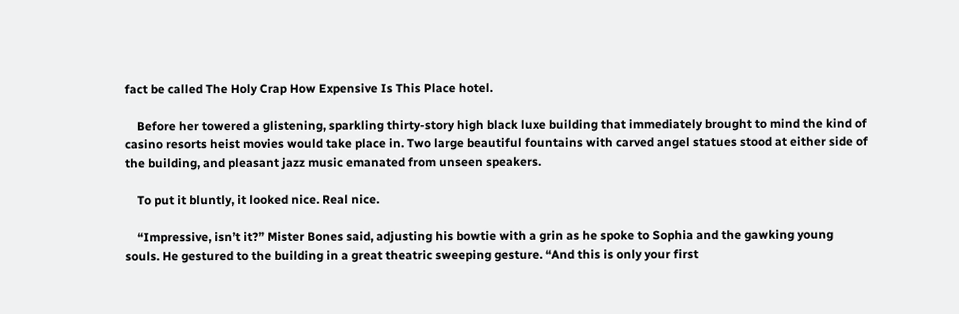fact be called The Holy Crap How Expensive Is This Place hotel.

    Before her towered a glistening, sparkling thirty-story high black luxe building that immediately brought to mind the kind of casino resorts heist movies would take place in. Two large beautiful fountains with carved angel statues stood at either side of the building, and pleasant jazz music emanated from unseen speakers.

    To put it bluntly, it looked nice. Real nice.

    “Impressive, isn’t it?” Mister Bones said, adjusting his bowtie with a grin as he spoke to Sophia and the gawking young souls. He gestured to the building in a great theatric sweeping gesture. “And this is only your first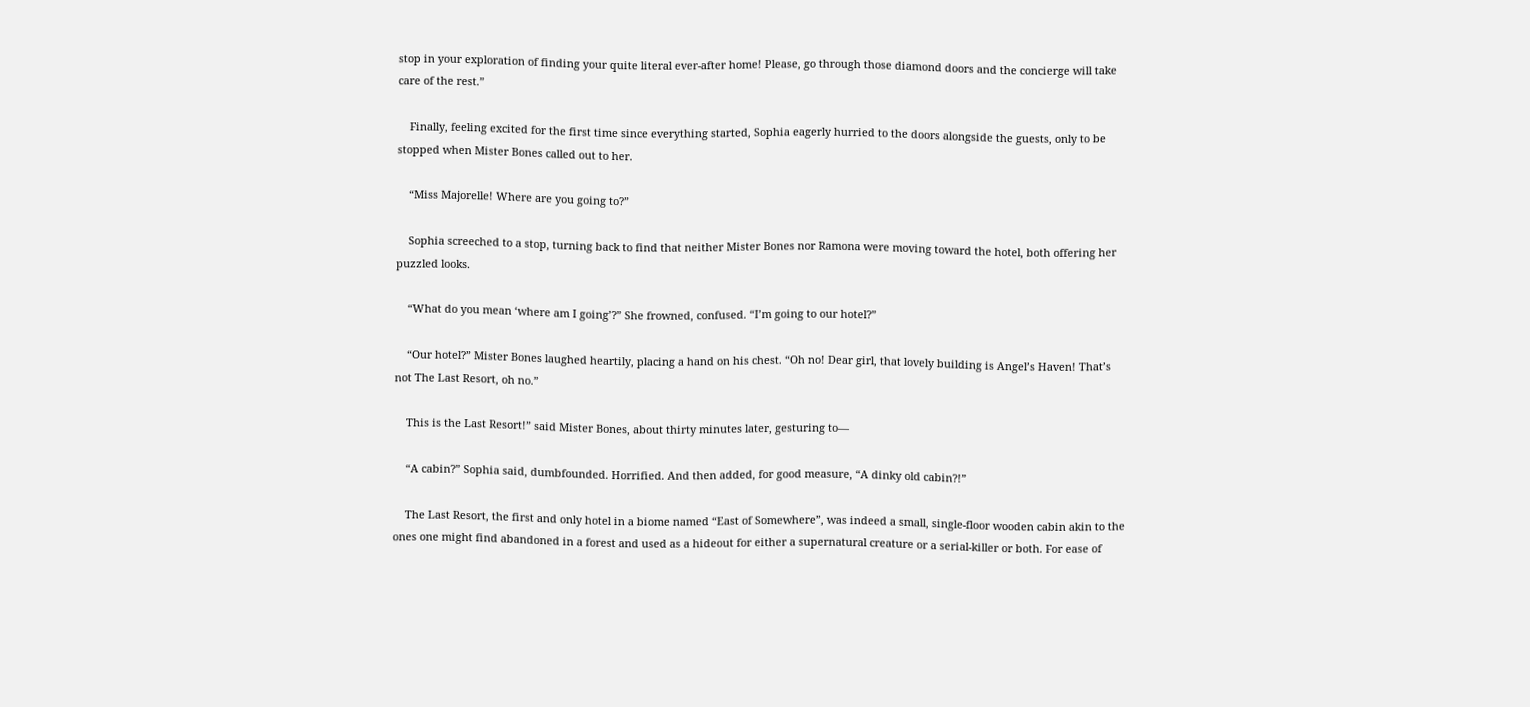stop in your exploration of finding your quite literal ever-after home! Please, go through those diamond doors and the concierge will take care of the rest.”

    Finally, feeling excited for the first time since everything started, Sophia eagerly hurried to the doors alongside the guests, only to be stopped when Mister Bones called out to her.

    “Miss Majorelle! Where are you going to?”

    Sophia screeched to a stop, turning back to find that neither Mister Bones nor Ramona were moving toward the hotel, both offering her puzzled looks.

    “What do you mean ‘where am I going’?” She frowned, confused. “I’m going to our hotel?”

    “Our hotel?” Mister Bones laughed heartily, placing a hand on his chest. “Oh no! Dear girl, that lovely building is Angel’s Haven! That’s not The Last Resort, oh no.”

    This is the Last Resort!” said Mister Bones, about thirty minutes later, gesturing to—

    “A cabin?” Sophia said, dumbfounded. Horrified. And then added, for good measure, “A dinky old cabin?!”

    The Last Resort, the first and only hotel in a biome named “East of Somewhere”, was indeed a small, single-floor wooden cabin akin to the ones one might find abandoned in a forest and used as a hideout for either a supernatural creature or a serial-killer or both. For ease of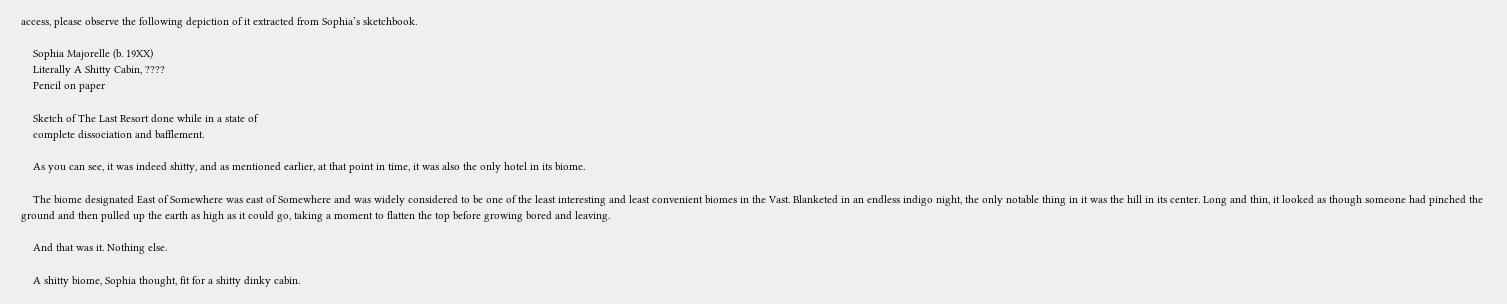access, please observe the following depiction of it extracted from Sophia’s sketchbook.

    Sophia Majorelle (b. 19XX)
    Literally A Shitty Cabin, ????
    Pencil on paper

    Sketch of The Last Resort done while in a state of
    complete dissociation and bafflement.

    As you can see, it was indeed shitty, and as mentioned earlier, at that point in time, it was also the only hotel in its biome.

    The biome designated East of Somewhere was east of Somewhere and was widely considered to be one of the least interesting and least convenient biomes in the Vast. Blanketed in an endless indigo night, the only notable thing in it was the hill in its center. Long and thin, it looked as though someone had pinched the ground and then pulled up the earth as high as it could go, taking a moment to flatten the top before growing bored and leaving.

    And that was it. Nothing else.

    A shitty biome, Sophia thought, fit for a shitty dinky cabin.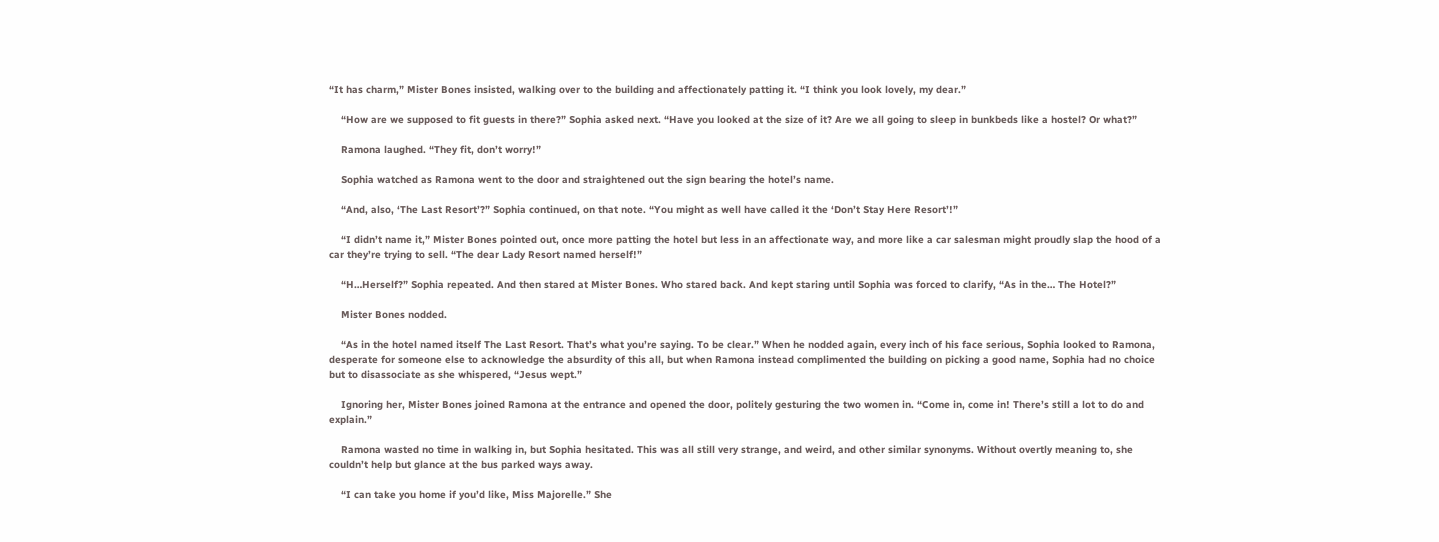“It has charm,” Mister Bones insisted, walking over to the building and affectionately patting it. “I think you look lovely, my dear.”

    “How are we supposed to fit guests in there?” Sophia asked next. “Have you looked at the size of it? Are we all going to sleep in bunkbeds like a hostel? Or what?”

    Ramona laughed. “They fit, don’t worry!”

    Sophia watched as Ramona went to the door and straightened out the sign bearing the hotel’s name.

    “And, also, ‘The Last Resort’?” Sophia continued, on that note. “You might as well have called it the ‘Don’t Stay Here Resort’!”

    “I didn’t name it,” Mister Bones pointed out, once more patting the hotel but less in an affectionate way, and more like a car salesman might proudly slap the hood of a car they’re trying to sell. “The dear Lady Resort named herself!”

    “H…Herself?” Sophia repeated. And then stared at Mister Bones. Who stared back. And kept staring until Sophia was forced to clarify, “As in the… The Hotel?”

    Mister Bones nodded.

    “As in the hotel named itself The Last Resort. That’s what you’re saying. To be clear.” When he nodded again, every inch of his face serious, Sophia looked to Ramona, desperate for someone else to acknowledge the absurdity of this all, but when Ramona instead complimented the building on picking a good name, Sophia had no choice but to disassociate as she whispered, “Jesus wept.”

    Ignoring her, Mister Bones joined Ramona at the entrance and opened the door, politely gesturing the two women in. “Come in, come in! There’s still a lot to do and explain.”

    Ramona wasted no time in walking in, but Sophia hesitated. This was all still very strange, and weird, and other similar synonyms. Without overtly meaning to, she couldn’t help but glance at the bus parked ways away.

    “I can take you home if you’d like, Miss Majorelle.” She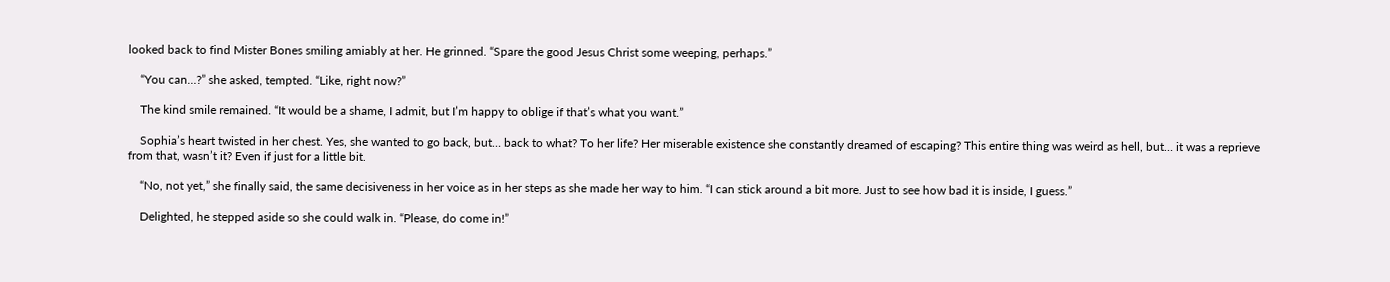looked back to find Mister Bones smiling amiably at her. He grinned. “Spare the good Jesus Christ some weeping, perhaps.”

    “You can…?” she asked, tempted. “Like, right now?”

    The kind smile remained. “It would be a shame, I admit, but I’m happy to oblige if that’s what you want.”

    Sophia’s heart twisted in her chest. Yes, she wanted to go back, but… back to what? To her life? Her miserable existence she constantly dreamed of escaping? This entire thing was weird as hell, but… it was a reprieve from that, wasn’t it? Even if just for a little bit.

    “No, not yet,” she finally said, the same decisiveness in her voice as in her steps as she made her way to him. “I can stick around a bit more. Just to see how bad it is inside, I guess.”

    Delighted, he stepped aside so she could walk in. “Please, do come in!”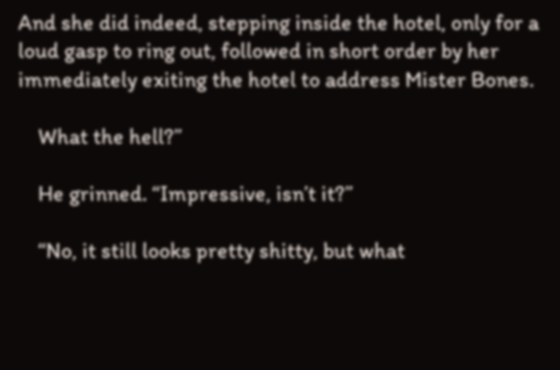And she did indeed, stepping inside the hotel, only for a loud gasp to ring out, followed in short order by her immediately exiting the hotel to address Mister Bones.

    What the hell?”

    He grinned. “Impressive, isn’t it?”

    “No, it still looks pretty shitty, but what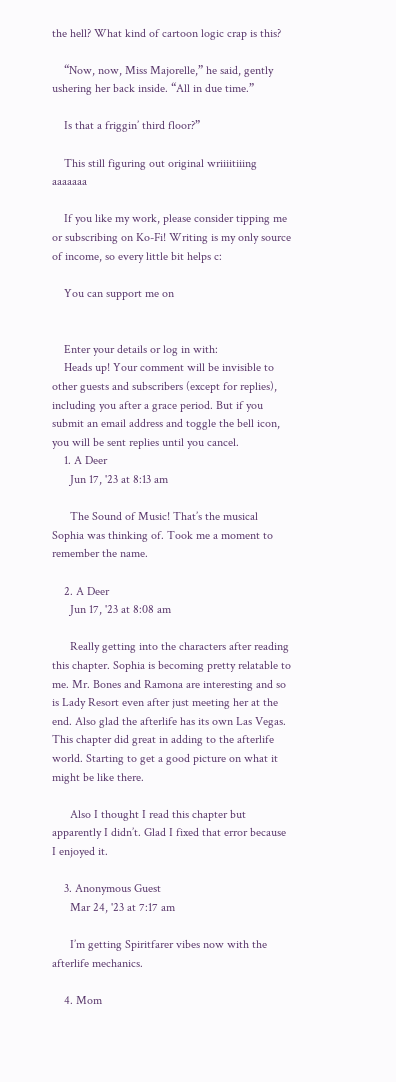the hell? What kind of cartoon logic crap is this?

    “Now, now, Miss Majorelle,” he said, gently ushering her back inside. “All in due time.”

    Is that a friggin’ third floor?”

    This still figuring out original wriiiitiiing aaaaaaa

    If you like my work, please consider tipping me or subscribing on Ko-Fi! Writing is my only source of income, so every little bit helps c:

    You can support me on


    Enter your details or log in with:
    Heads up! Your comment will be invisible to other guests and subscribers (except for replies), including you after a grace period. But if you submit an email address and toggle the bell icon, you will be sent replies until you cancel.
    1. A Deer
      Jun 17, '23 at 8:13 am

      The Sound of Music! That’s the musical Sophia was thinking of. Took me a moment to remember the name.

    2. A Deer
      Jun 17, '23 at 8:08 am

      Really getting into the characters after reading this chapter. Sophia is becoming pretty relatable to me. Mr. Bones and Ramona are interesting and so is Lady Resort even after just meeting her at the end. Also glad the afterlife has its own Las Vegas. This chapter did great in adding to the afterlife world. Starting to get a good picture on what it might be like there.

      Also I thought I read this chapter but apparently I didn’t. Glad I fixed that error because I enjoyed it.

    3. Anonymous Guest
      Mar 24, '23 at 7:17 am

      I’m getting Spiritfarer vibes now with the afterlife mechanics.

    4. Mom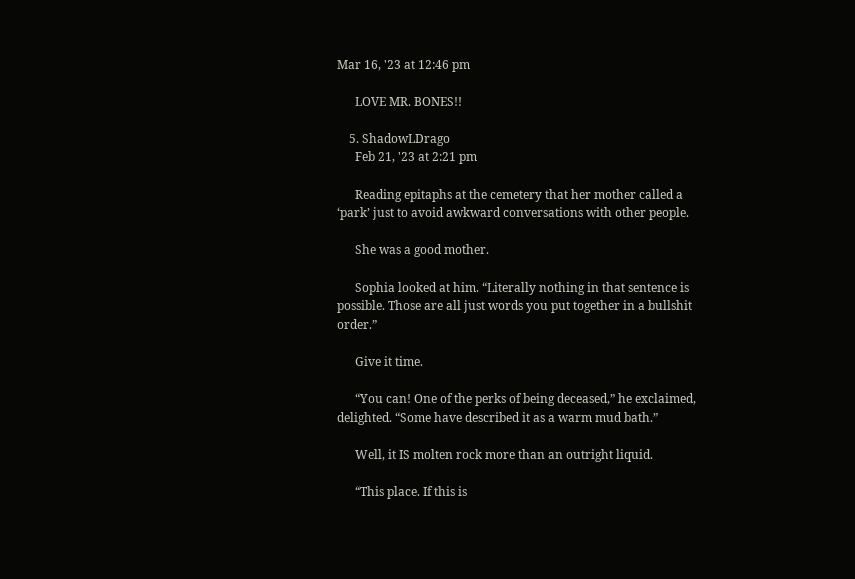Mar 16, '23 at 12:46 pm

      LOVE MR. BONES!!

    5. ShadowLDrago
      Feb 21, '23 at 2:21 pm

      Reading epitaphs at the cemetery that her mother called a ‘park’ just to avoid awkward conversations with other people.

      She was a good mother.

      Sophia looked at him. “Literally nothing in that sentence is possible. Those are all just words you put together in a bullshit order.”

      Give it time.

      “You can! One of the perks of being deceased,” he exclaimed, delighted. “Some have described it as a warm mud bath.”

      Well, it IS molten rock more than an outright liquid.

      “This place. If this is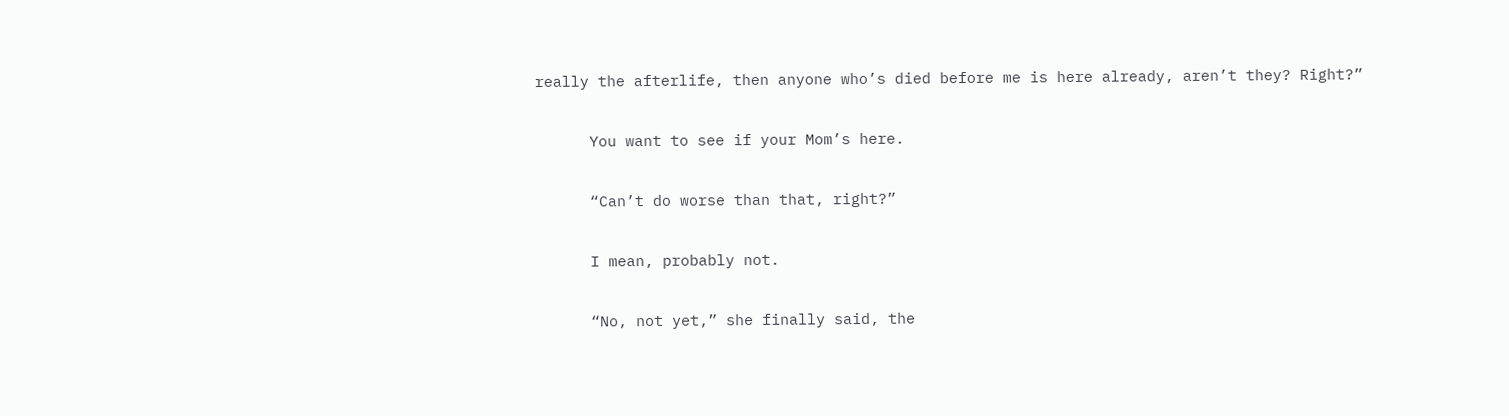really the afterlife, then anyone who’s died before me is here already, aren’t they? Right?”

      You want to see if your Mom’s here.

      “Can’t do worse than that, right?”

      I mean, probably not.

      “No, not yet,” she finally said, the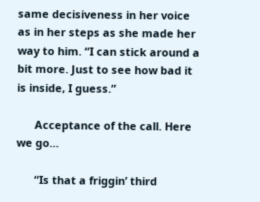same decisiveness in her voice as in her steps as she made her way to him. “I can stick around a bit more. Just to see how bad it is inside, I guess.”

      Acceptance of the call. Here we go…

      “Is that a friggin’ third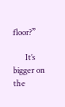floor?”

      It’s bigger on the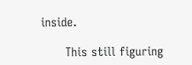inside.

      This still figuring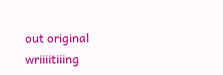out original wriiiitiiing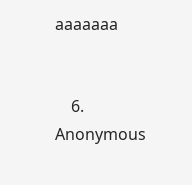aaaaaaa


    6. Anonymous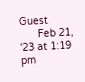Guest
      Feb 21, '23 at 1:19 pm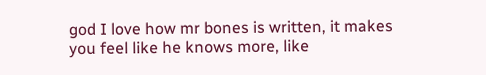god I love how mr bones is written, it makes you feel like he knows more, like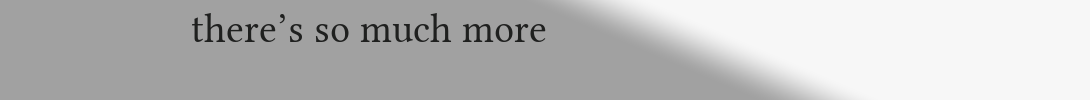there’s so much more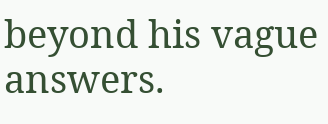beyond his vague answers.